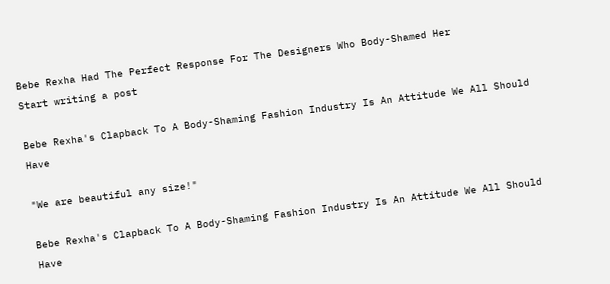Bebe Rexha Had The Perfect Response For The Designers Who Body-Shamed Her
Start writing a post

Bebe Rexha's Clapback To A Body-Shaming Fashion Industry Is An Attitude We All Should Have

"We are beautiful any size!"

Bebe Rexha's Clapback To A Body-Shaming Fashion Industry Is An Attitude We All Should Have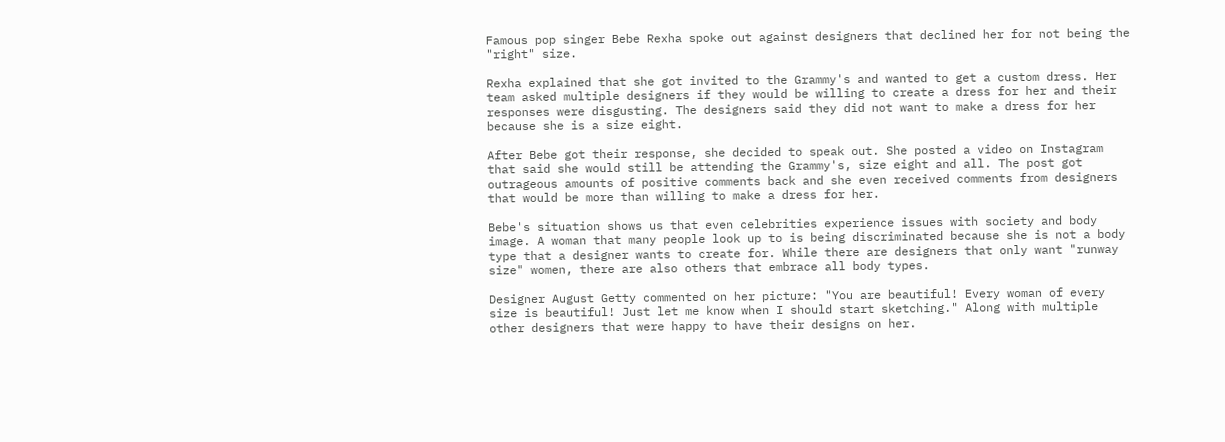Famous pop singer Bebe Rexha spoke out against designers that declined her for not being the "right" size.

Rexha explained that she got invited to the Grammy's and wanted to get a custom dress. Her team asked multiple designers if they would be willing to create a dress for her and their responses were disgusting. The designers said they did not want to make a dress for her because she is a size eight.

After Bebe got their response, she decided to speak out. She posted a video on Instagram that said she would still be attending the Grammy's, size eight and all. The post got outrageous amounts of positive comments back and she even received comments from designers that would be more than willing to make a dress for her.

Bebe's situation shows us that even celebrities experience issues with society and body image. A woman that many people look up to is being discriminated because she is not a body type that a designer wants to create for. While there are designers that only want "runway size" women, there are also others that embrace all body types.

Designer August Getty commented on her picture: "You are beautiful! Every woman of every size is beautiful! Just let me know when I should start sketching." Along with multiple other designers that were happy to have their designs on her.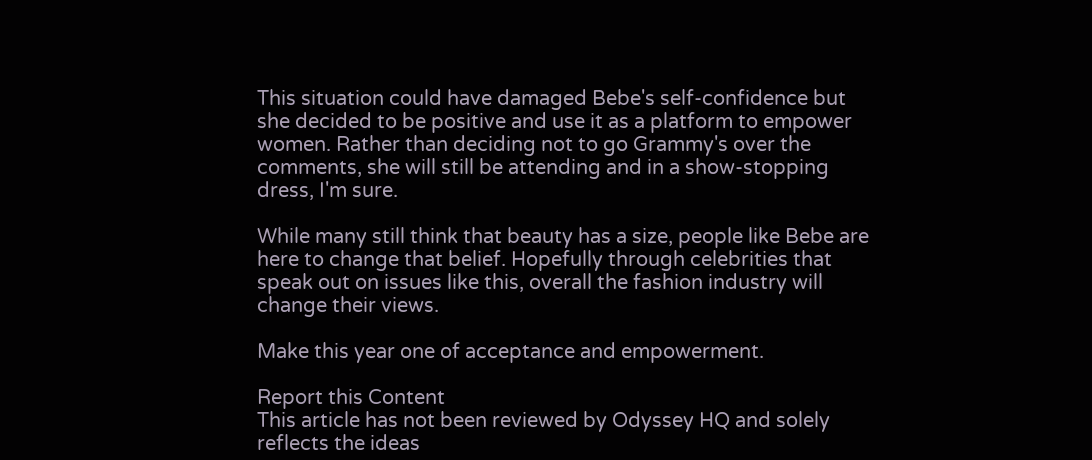This situation could have damaged Bebe's self-confidence but she decided to be positive and use it as a platform to empower women. Rather than deciding not to go Grammy's over the comments, she will still be attending and in a show-stopping dress, I'm sure.

While many still think that beauty has a size, people like Bebe are here to change that belief. Hopefully through celebrities that speak out on issues like this, overall the fashion industry will change their views.

Make this year one of acceptance and empowerment.

Report this Content
This article has not been reviewed by Odyssey HQ and solely reflects the ideas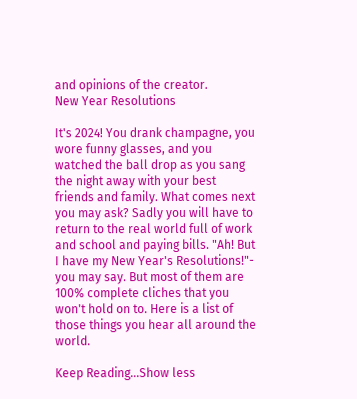and opinions of the creator.
New Year Resolutions

It's 2024! You drank champagne, you wore funny glasses, and you watched the ball drop as you sang the night away with your best friends and family. What comes next you may ask? Sadly you will have to return to the real world full of work and school and paying bills. "Ah! But I have my New Year's Resolutions!"- you may say. But most of them are 100% complete cliches that you won't hold on to. Here is a list of those things you hear all around the world.

Keep Reading...Show less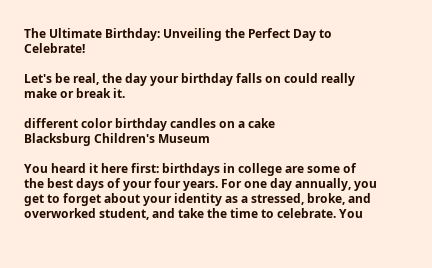The Ultimate Birthday: Unveiling the Perfect Day to Celebrate!

Let's be real, the day your birthday falls on could really make or break it.

different color birthday candles on a cake
Blacksburg Children's Museum

You heard it here first: birthdays in college are some of the best days of your four years. For one day annually, you get to forget about your identity as a stressed, broke, and overworked student, and take the time to celebrate. You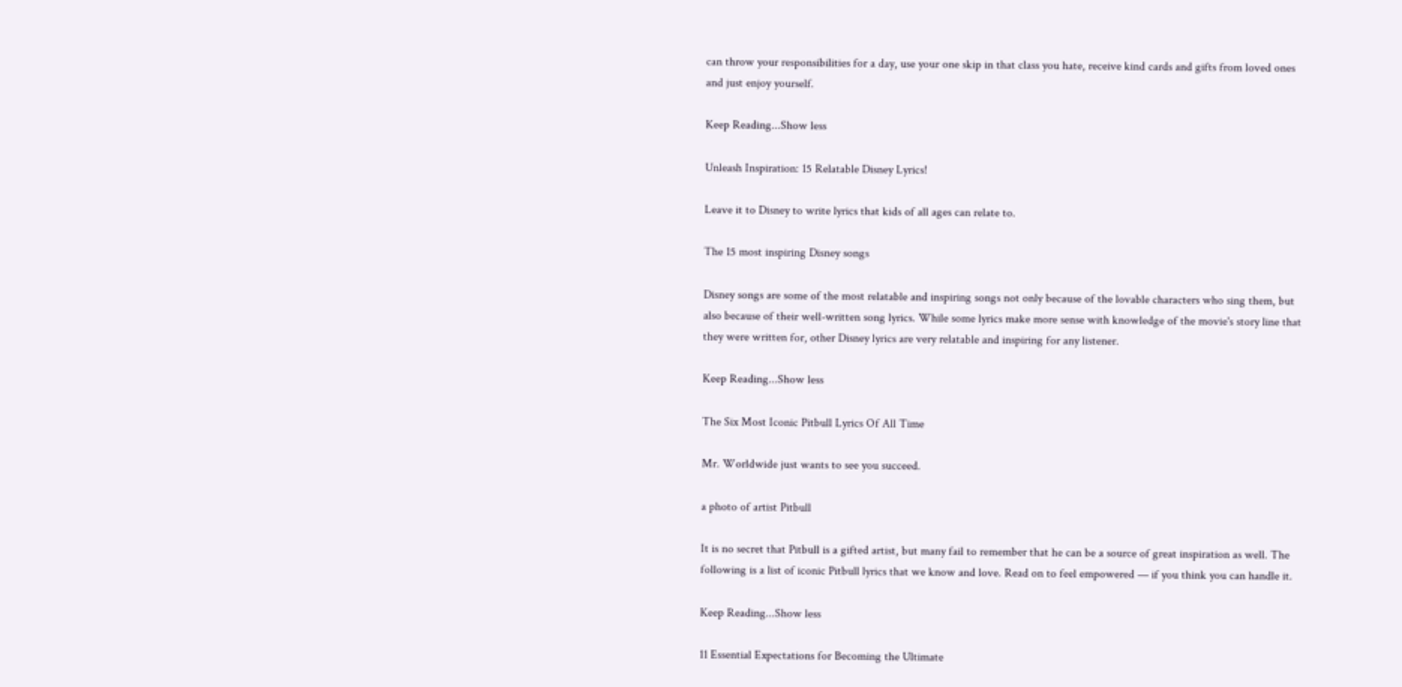can throw your responsibilities for a day, use your one skip in that class you hate, receive kind cards and gifts from loved ones and just enjoy yourself.

Keep Reading...Show less

Unleash Inspiration: 15 Relatable Disney Lyrics!

Leave it to Disney to write lyrics that kids of all ages can relate to.

The 15 most inspiring Disney songs

Disney songs are some of the most relatable and inspiring songs not only because of the lovable characters who sing them, but also because of their well-written song lyrics. While some lyrics make more sense with knowledge of the movie's story line that they were written for, other Disney lyrics are very relatable and inspiring for any listener.

Keep Reading...Show less

The Six Most Iconic Pitbull Lyrics Of All Time

Mr. Worldwide just wants to see you succeed.

a photo of artist Pitbull

It is no secret that Pitbull is a gifted artist, but many fail to remember that he can be a source of great inspiration as well. The following is a list of iconic Pitbull lyrics that we know and love. Read on to feel empowered — if you think you can handle it.

Keep Reading...Show less

11 Essential Expectations for Becoming the Ultimate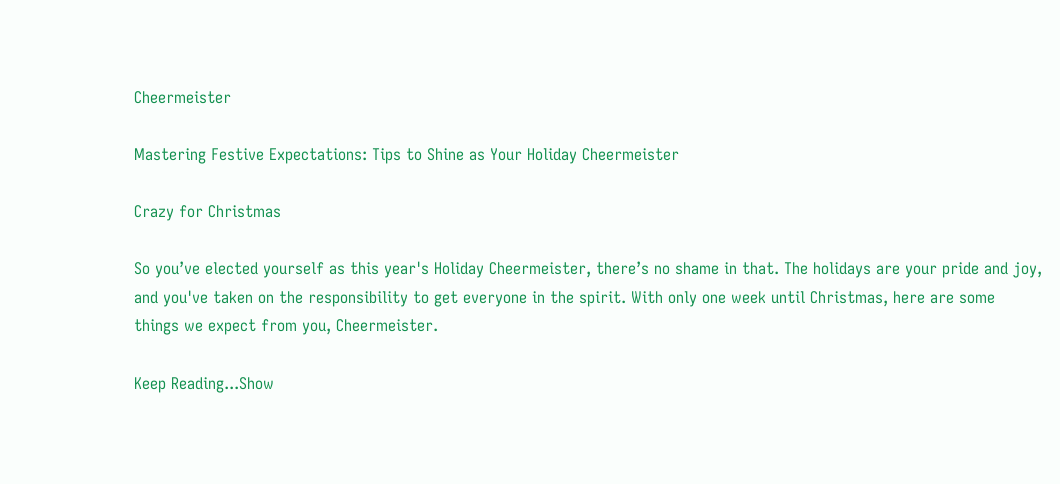Cheermeister

Mastering Festive Expectations: Tips to Shine as Your Holiday Cheermeister

Crazy for Christmas

So you’ve elected yourself as this year's Holiday Cheermeister, there’s no shame in that. The holidays are your pride and joy, and you've taken on the responsibility to get everyone in the spirit. With only one week until Christmas, here are some things we expect from you, Cheermeister.

Keep Reading...Show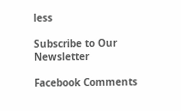less

Subscribe to Our Newsletter

Facebook Comments